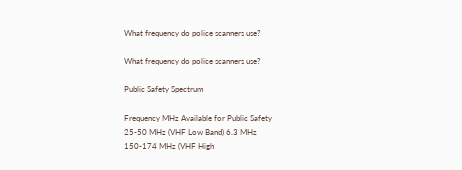What frequency do police scanners use?

What frequency do police scanners use?

Public Safety Spectrum

Frequency MHz Available for Public Safety
25-50 MHz (VHF Low Band) 6.3 MHz
150-174 MHz (VHF High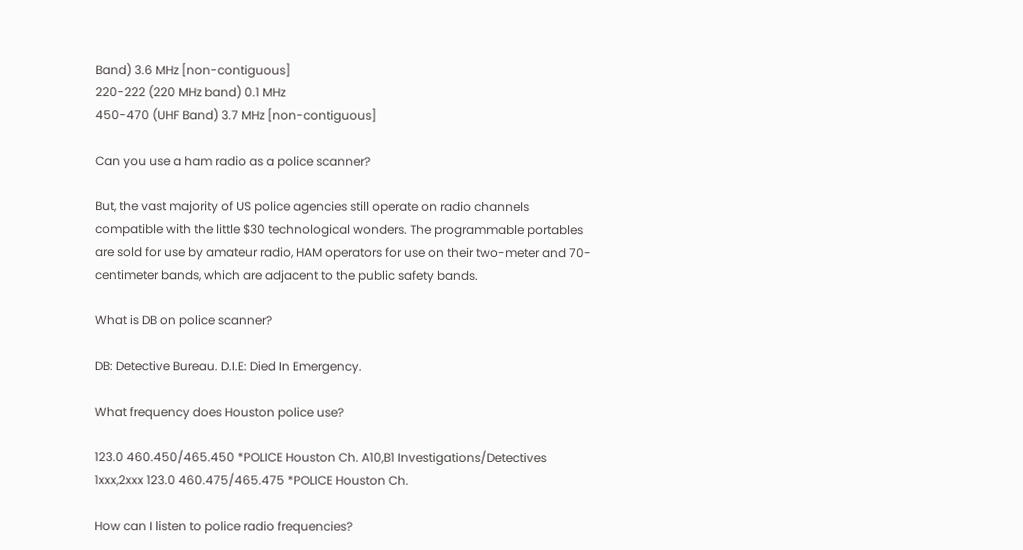Band) 3.6 MHz [non-contiguous]
220-222 (220 MHz band) 0.1 MHz
450-470 (UHF Band) 3.7 MHz [non-contiguous]

Can you use a ham radio as a police scanner?

But, the vast majority of US police agencies still operate on radio channels compatible with the little $30 technological wonders. The programmable portables are sold for use by amateur radio, HAM operators for use on their two-meter and 70-centimeter bands, which are adjacent to the public safety bands.

What is DB on police scanner?

DB: Detective Bureau. D.I.E: Died In Emergency.

What frequency does Houston police use?

123.0 460.450/465.450 *POLICE Houston Ch. A10,B1 Investigations/Detectives 1xxx,2xxx 123.0 460.475/465.475 *POLICE Houston Ch.

How can I listen to police radio frequencies?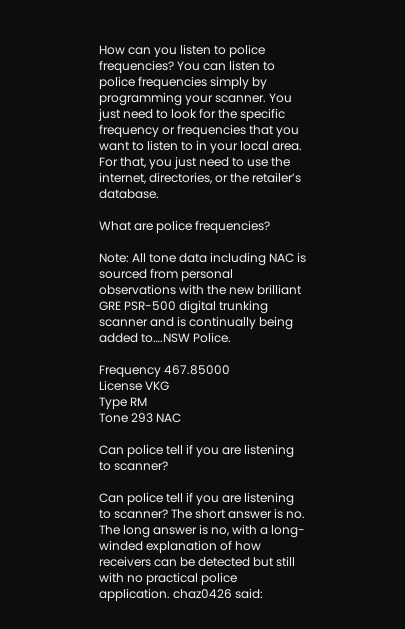How can you listen to police frequencies? You can listen to police frequencies simply by programming your scanner. You just need to look for the specific frequency or frequencies that you want to listen to in your local area. For that, you just need to use the internet, directories, or the retailer’s database.

What are police frequencies?

Note: All tone data including NAC is sourced from personal observations with the new brilliant GRE PSR-500 digital trunking scanner and is continually being added to….NSW Police.

Frequency 467.85000
License VKG
Type RM
Tone 293 NAC

Can police tell if you are listening to scanner?

Can police tell if you are listening to scanner? The short answer is no. The long answer is no, with a long-winded explanation of how receivers can be detected but still with no practical police application. chaz0426 said: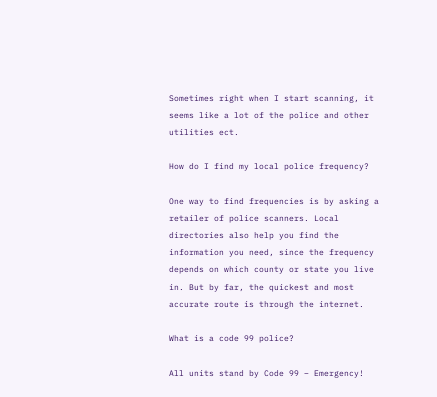Sometimes right when I start scanning, it seems like a lot of the police and other utilities ect.

How do I find my local police frequency?

One way to find frequencies is by asking a retailer of police scanners. Local directories also help you find the information you need, since the frequency depends on which county or state you live in. But by far, the quickest and most accurate route is through the internet.

What is a code 99 police?

All units stand by Code 99 – Emergency!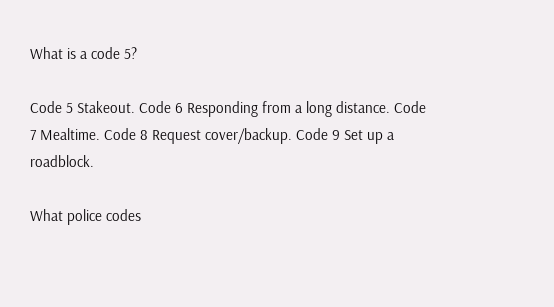What is a code 5?

Code 5 Stakeout. Code 6 Responding from a long distance. Code 7 Mealtime. Code 8 Request cover/backup. Code 9 Set up a roadblock.

What police codes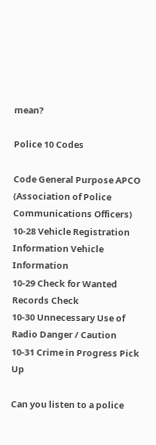mean?

Police 10 Codes

Code General Purpose APCO (Association of Police Communications Officers)
10-28 Vehicle Registration Information Vehicle Information
10-29 Check for Wanted Records Check
10-30 Unnecessary Use of Radio Danger / Caution
10-31 Crime in Progress Pick Up

Can you listen to a police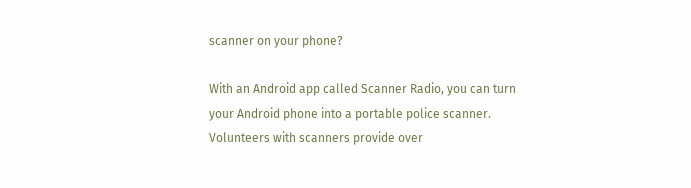scanner on your phone?

With an Android app called Scanner Radio, you can turn your Android phone into a portable police scanner. Volunteers with scanners provide over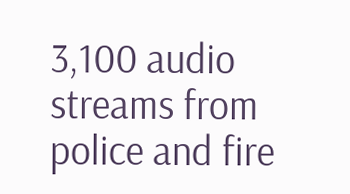3,100 audio streams from police and fire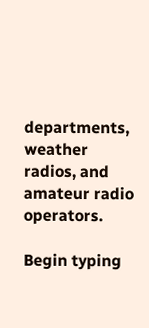departments, weather radios, and amateur radio operators.

Begin typing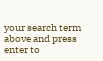your search term above and press enter to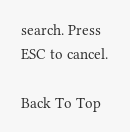search. Press ESC to cancel.

Back To Top